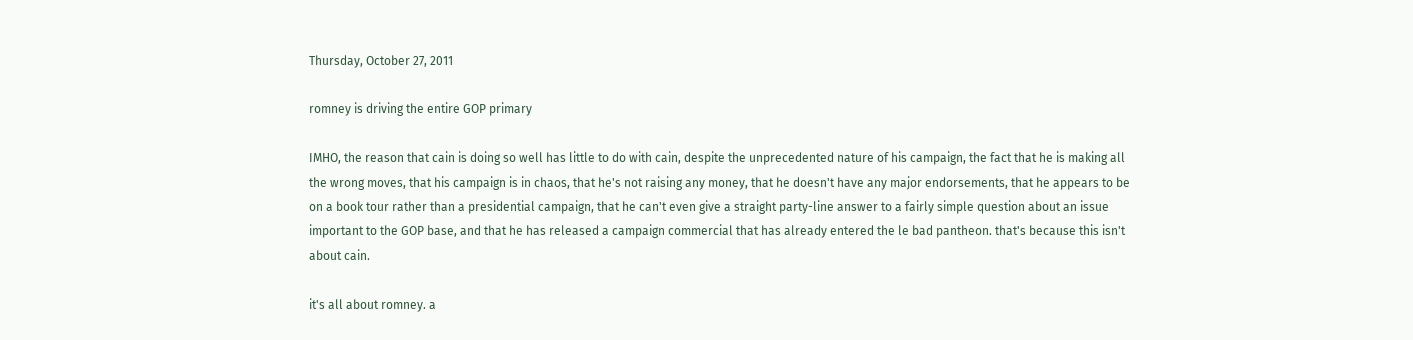Thursday, October 27, 2011

romney is driving the entire GOP primary

IMHO, the reason that cain is doing so well has little to do with cain, despite the unprecedented nature of his campaign, the fact that he is making all the wrong moves, that his campaign is in chaos, that he's not raising any money, that he doesn't have any major endorsements, that he appears to be on a book tour rather than a presidential campaign, that he can't even give a straight party-line answer to a fairly simple question about an issue important to the GOP base, and that he has released a campaign commercial that has already entered the le bad pantheon. that's because this isn't about cain.

it's all about romney. a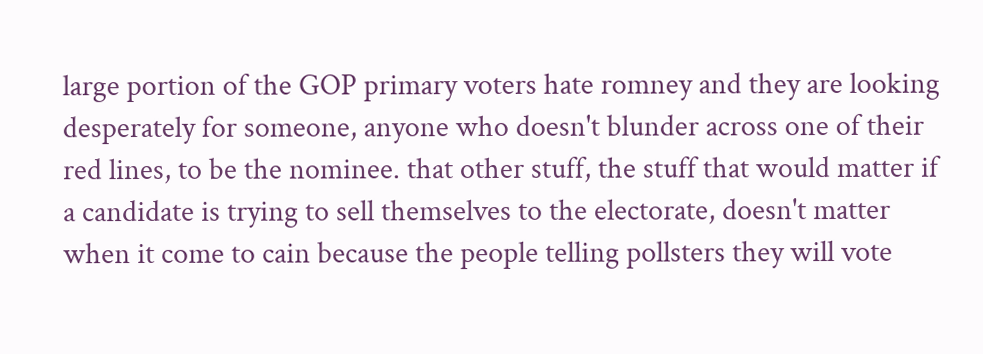large portion of the GOP primary voters hate romney and they are looking desperately for someone, anyone who doesn't blunder across one of their red lines, to be the nominee. that other stuff, the stuff that would matter if a candidate is trying to sell themselves to the electorate, doesn't matter when it come to cain because the people telling pollsters they will vote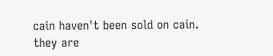cain haven't been sold on cain. they are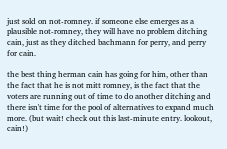just sold on not-romney. if someone else emerges as a plausible not-romney, they will have no problem ditching cain, just as they ditched bachmann for perry, and perry for cain.

the best thing herman cain has going for him, other than the fact that he is not mitt romney, is the fact that the voters are running out of time to do another ditching and there isn't time for the pool of alternatives to expand much more. (but wait! check out this last-minute entry. lookout, cain!)